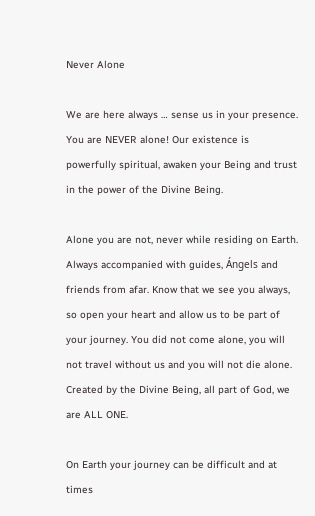Never Alone

We are here always … sense us in your presence. You are NEVER alone! Our existence is powerfully spiritual, awaken your Being and trust in the power of the Divine Being.

Alone you are not, never while residing on Earth. Always accompanied with guides, Ángels and friends from afar. Know that we see you always, so open your heart and allow us to be part of your journey. You did not come alone, you will not travel without us and you will not die alone. Created by the Divine Being, all part of God, we are ALL ONE.

On Earth your journey can be difficult and at times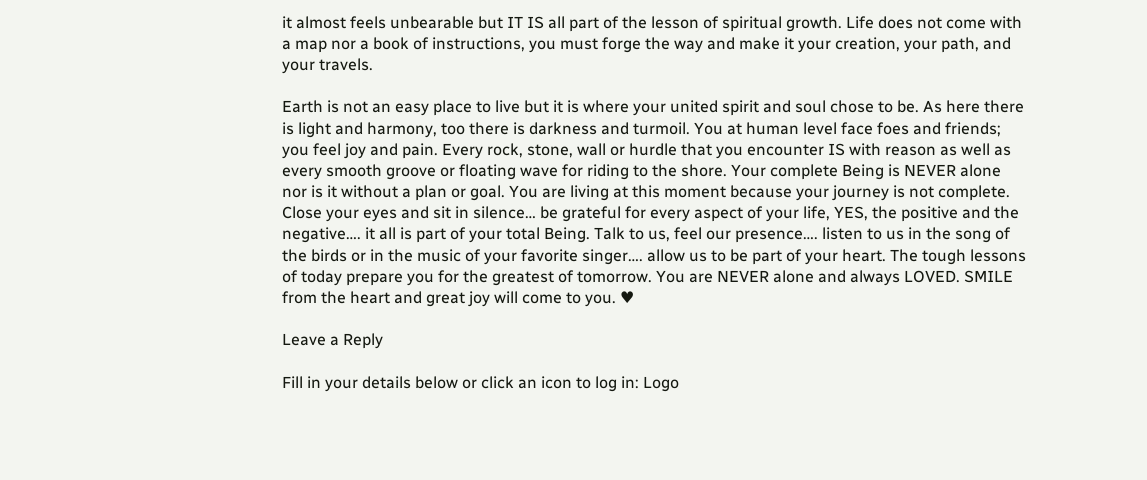it almost feels unbearable but IT IS all part of the lesson of spiritual growth. Life does not come with a map nor a book of instructions, you must forge the way and make it your creation, your path, and your travels.

Earth is not an easy place to live but it is where your united spirit and soul chose to be. As here there is light and harmony, too there is darkness and turmoil. You at human level face foes and friends; you feel joy and pain. Every rock, stone, wall or hurdle that you encounter IS with reason as well as every smooth groove or floating wave for riding to the shore. Your complete Being is NEVER alone nor is it without a plan or goal. You are living at this moment because your journey is not complete. Close your eyes and sit in silence… be grateful for every aspect of your life, YES, the positive and the negative…. it all is part of your total Being. Talk to us, feel our presence…. listen to us in the song of the birds or in the music of your favorite singer…. allow us to be part of your heart. The tough lessons of today prepare you for the greatest of tomorrow. You are NEVER alone and always LOVED. SMILE from the heart and great joy will come to you. ♥

Leave a Reply

Fill in your details below or click an icon to log in: Logo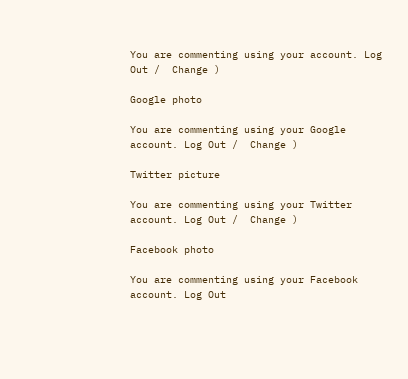You are commenting using your account. Log Out /  Change )

Google photo

You are commenting using your Google account. Log Out /  Change )

Twitter picture

You are commenting using your Twitter account. Log Out /  Change )

Facebook photo

You are commenting using your Facebook account. Log Out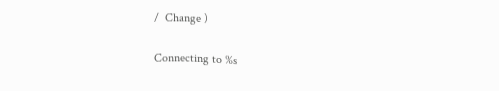/  Change )

Connecting to %s